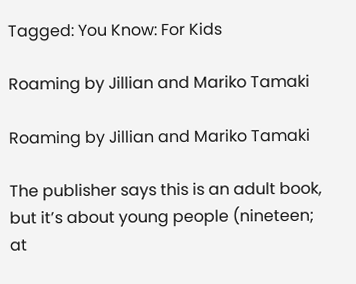Tagged: You Know: For Kids

Roaming by Jillian and Mariko Tamaki

Roaming by Jillian and Mariko Tamaki

The publisher says this is an adult book, but it’s about young people (nineteen; at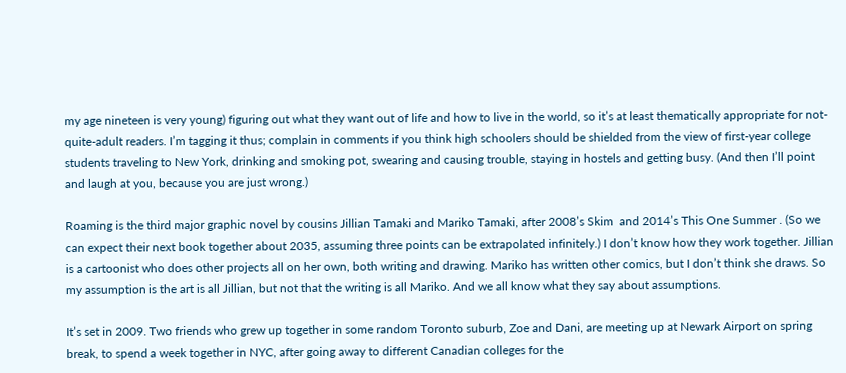my age nineteen is very young) figuring out what they want out of life and how to live in the world, so it’s at least thematically appropriate for not-quite-adult readers. I’m tagging it thus; complain in comments if you think high schoolers should be shielded from the view of first-year college students traveling to New York, drinking and smoking pot, swearing and causing trouble, staying in hostels and getting busy. (And then I’ll point and laugh at you, because you are just wrong.)

Roaming is the third major graphic novel by cousins Jillian Tamaki and Mariko Tamaki, after 2008’s Skim  and 2014’s This One Summer . (So we can expect their next book together about 2035, assuming three points can be extrapolated infinitely.) I don’t know how they work together. Jillian is a cartoonist who does other projects all on her own, both writing and drawing. Mariko has written other comics, but I don’t think she draws. So my assumption is the art is all Jillian, but not that the writing is all Mariko. And we all know what they say about assumptions.

It’s set in 2009. Two friends who grew up together in some random Toronto suburb, Zoe and Dani, are meeting up at Newark Airport on spring break, to spend a week together in NYC, after going away to different Canadian colleges for the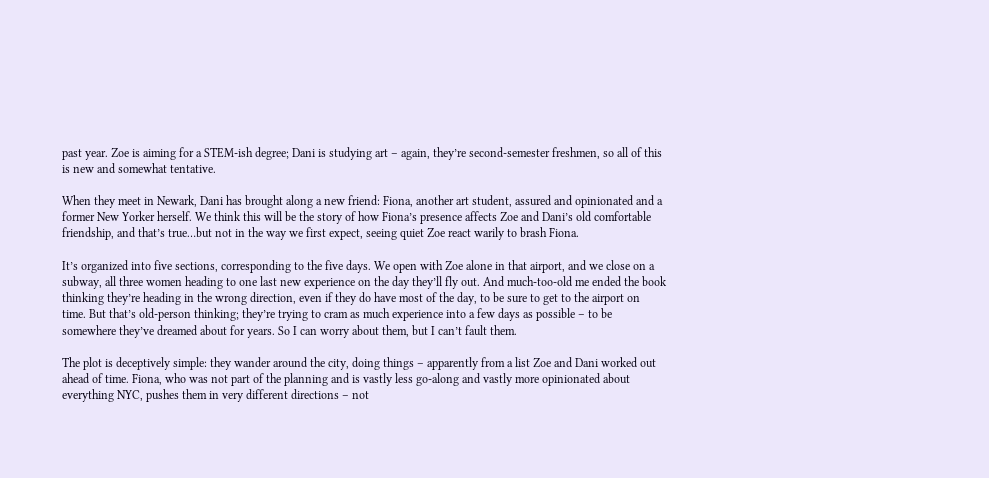past year. Zoe is aiming for a STEM-ish degree; Dani is studying art – again, they’re second-semester freshmen, so all of this is new and somewhat tentative.

When they meet in Newark, Dani has brought along a new friend: Fiona, another art student, assured and opinionated and a former New Yorker herself. We think this will be the story of how Fiona’s presence affects Zoe and Dani’s old comfortable friendship, and that’s true…but not in the way we first expect, seeing quiet Zoe react warily to brash Fiona.

It’s organized into five sections, corresponding to the five days. We open with Zoe alone in that airport, and we close on a subway, all three women heading to one last new experience on the day they’ll fly out. And much-too-old me ended the book thinking they’re heading in the wrong direction, even if they do have most of the day, to be sure to get to the airport on time. But that’s old-person thinking; they’re trying to cram as much experience into a few days as possible – to be somewhere they’ve dreamed about for years. So I can worry about them, but I can’t fault them.

The plot is deceptively simple: they wander around the city, doing things – apparently from a list Zoe and Dani worked out ahead of time. Fiona, who was not part of the planning and is vastly less go-along and vastly more opinionated about everything NYC, pushes them in very different directions – not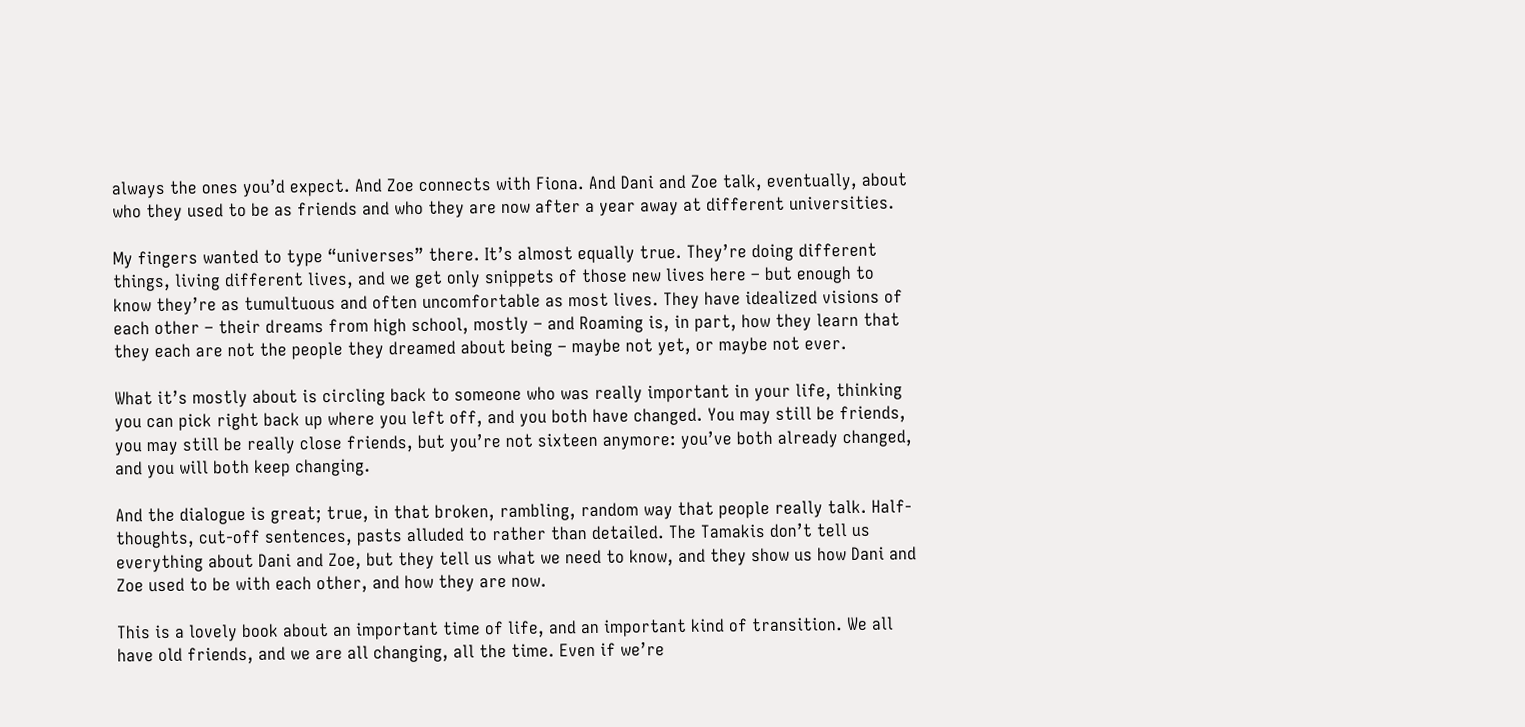always the ones you’d expect. And Zoe connects with Fiona. And Dani and Zoe talk, eventually, about who they used to be as friends and who they are now after a year away at different universities.

My fingers wanted to type “universes” there. It’s almost equally true. They’re doing different things, living different lives, and we get only snippets of those new lives here – but enough to know they’re as tumultuous and often uncomfortable as most lives. They have idealized visions of each other – their dreams from high school, mostly – and Roaming is, in part, how they learn that they each are not the people they dreamed about being – maybe not yet, or maybe not ever.

What it’s mostly about is circling back to someone who was really important in your life, thinking you can pick right back up where you left off, and you both have changed. You may still be friends, you may still be really close friends, but you’re not sixteen anymore: you’ve both already changed, and you will both keep changing.

And the dialogue is great; true, in that broken, rambling, random way that people really talk. Half-thoughts, cut-off sentences, pasts alluded to rather than detailed. The Tamakis don’t tell us everything about Dani and Zoe, but they tell us what we need to know, and they show us how Dani and Zoe used to be with each other, and how they are now.

This is a lovely book about an important time of life, and an important kind of transition. We all have old friends, and we are all changing, all the time. Even if we’re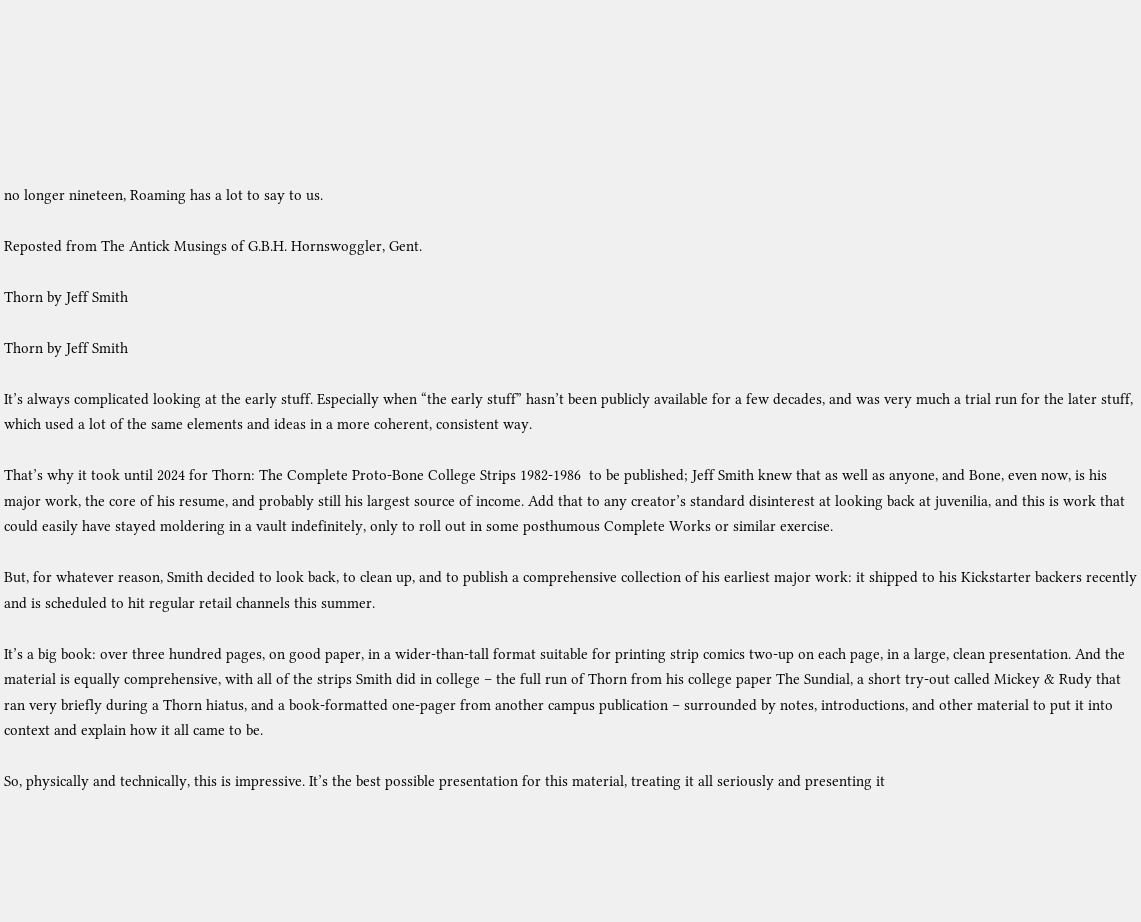no longer nineteen, Roaming has a lot to say to us.

Reposted from The Antick Musings of G.B.H. Hornswoggler, Gent.

Thorn by Jeff Smith

Thorn by Jeff Smith

It’s always complicated looking at the early stuff. Especially when “the early stuff” hasn’t been publicly available for a few decades, and was very much a trial run for the later stuff, which used a lot of the same elements and ideas in a more coherent, consistent way.

That’s why it took until 2024 for Thorn: The Complete Proto-Bone College Strips 1982-1986  to be published; Jeff Smith knew that as well as anyone, and Bone, even now, is his major work, the core of his resume, and probably still his largest source of income. Add that to any creator’s standard disinterest at looking back at juvenilia, and this is work that could easily have stayed moldering in a vault indefinitely, only to roll out in some posthumous Complete Works or similar exercise.

But, for whatever reason, Smith decided to look back, to clean up, and to publish a comprehensive collection of his earliest major work: it shipped to his Kickstarter backers recently and is scheduled to hit regular retail channels this summer.

It’s a big book: over three hundred pages, on good paper, in a wider-than-tall format suitable for printing strip comics two-up on each page, in a large, clean presentation. And the material is equally comprehensive, with all of the strips Smith did in college – the full run of Thorn from his college paper The Sundial, a short try-out called Mickey & Rudy that ran very briefly during a Thorn hiatus, and a book-formatted one-pager from another campus publication – surrounded by notes, introductions, and other material to put it into context and explain how it all came to be.

So, physically and technically, this is impressive. It’s the best possible presentation for this material, treating it all seriously and presenting it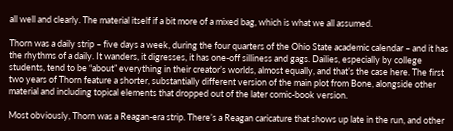all well and clearly. The material itself if a bit more of a mixed bag, which is what we all assumed.

Thorn was a daily strip – five days a week, during the four quarters of the Ohio State academic calendar – and it has the rhythms of a daily. It wanders, it digresses, it has one-off silliness and gags. Dailies, especially by college students, tend to be “about” everything in their creator’s worlds, almost equally, and that’s the case here. The first two years of Thorn feature a shorter, substantially different version of the main plot from Bone, alongside other material and including topical elements that dropped out of the later comic-book version.

Most obviously, Thorn was a Reagan-era strip. There’s a Reagan caricature that shows up late in the run, and other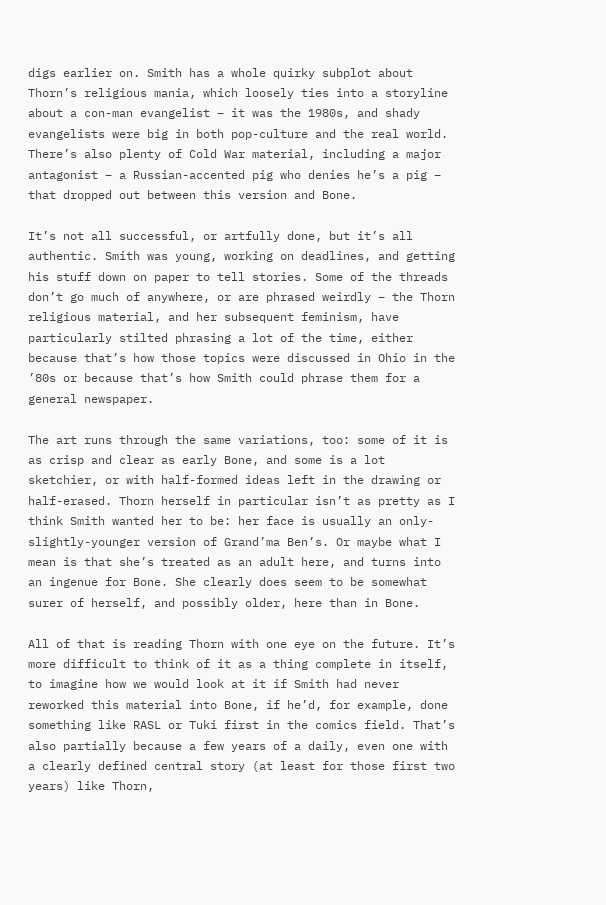digs earlier on. Smith has a whole quirky subplot about Thorn’s religious mania, which loosely ties into a storyline about a con-man evangelist – it was the 1980s, and shady evangelists were big in both pop-culture and the real world. There’s also plenty of Cold War material, including a major antagonist – a Russian-accented pig who denies he’s a pig – that dropped out between this version and Bone.

It’s not all successful, or artfully done, but it’s all authentic. Smith was young, working on deadlines, and getting his stuff down on paper to tell stories. Some of the threads don’t go much of anywhere, or are phrased weirdly – the Thorn religious material, and her subsequent feminism, have particularly stilted phrasing a lot of the time, either because that’s how those topics were discussed in Ohio in the ’80s or because that’s how Smith could phrase them for a general newspaper.

The art runs through the same variations, too: some of it is as crisp and clear as early Bone, and some is a lot sketchier, or with half-formed ideas left in the drawing or half-erased. Thorn herself in particular isn’t as pretty as I think Smith wanted her to be: her face is usually an only-slightly-younger version of Grand’ma Ben’s. Or maybe what I mean is that she’s treated as an adult here, and turns into an ingenue for Bone. She clearly does seem to be somewhat surer of herself, and possibly older, here than in Bone.

All of that is reading Thorn with one eye on the future. It’s more difficult to think of it as a thing complete in itself, to imagine how we would look at it if Smith had never reworked this material into Bone, if he’d, for example, done something like RASL or Tuki first in the comics field. That’s also partially because a few years of a daily, even one with a clearly defined central story (at least for those first two years) like Thorn,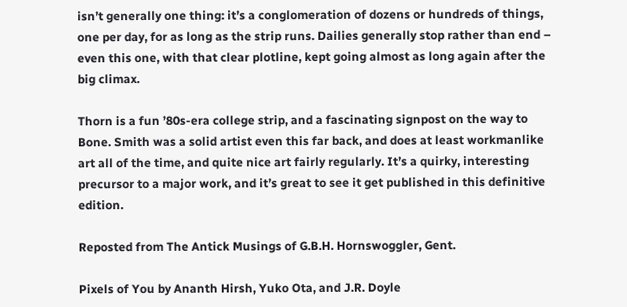isn’t generally one thing: it’s a conglomeration of dozens or hundreds of things, one per day, for as long as the strip runs. Dailies generally stop rather than end – even this one, with that clear plotline, kept going almost as long again after the big climax.

Thorn is a fun ’80s-era college strip, and a fascinating signpost on the way to Bone. Smith was a solid artist even this far back, and does at least workmanlike art all of the time, and quite nice art fairly regularly. It’s a quirky, interesting precursor to a major work, and it’s great to see it get published in this definitive edition.

Reposted from The Antick Musings of G.B.H. Hornswoggler, Gent.

Pixels of You by Ananth Hirsh, Yuko Ota, and J.R. Doyle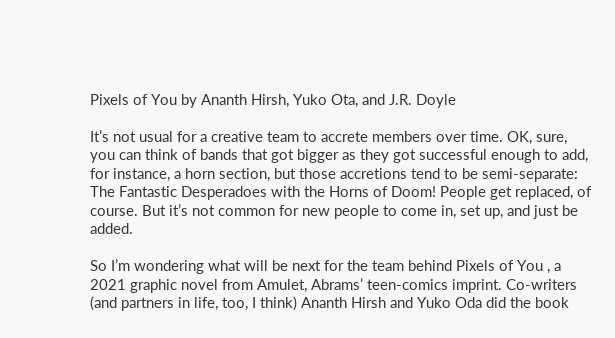Pixels of You by Ananth Hirsh, Yuko Ota, and J.R. Doyle

It’s not usual for a creative team to accrete members over time. OK, sure, you can think of bands that got bigger as they got successful enough to add, for instance, a horn section, but those accretions tend to be semi-separate: The Fantastic Desperadoes with the Horns of Doom! People get replaced, of course. But it’s not common for new people to come in, set up, and just be added.

So I’m wondering what will be next for the team behind Pixels of You , a 2021 graphic novel from Amulet, Abrams’ teen-comics imprint. Co-writers (and partners in life, too, I think) Ananth Hirsh and Yuko Oda did the book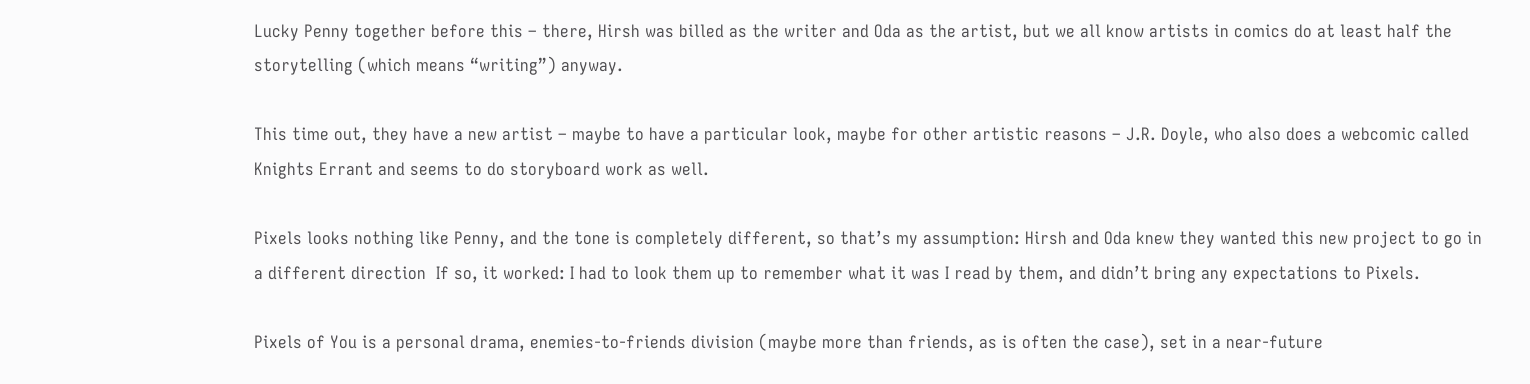Lucky Penny together before this – there, Hirsh was billed as the writer and Oda as the artist, but we all know artists in comics do at least half the storytelling (which means “writing”) anyway.

This time out, they have a new artist – maybe to have a particular look, maybe for other artistic reasons – J.R. Doyle, who also does a webcomic called Knights Errant and seems to do storyboard work as well.

Pixels looks nothing like Penny, and the tone is completely different, so that’s my assumption: Hirsh and Oda knew they wanted this new project to go in a different direction  If so, it worked: I had to look them up to remember what it was I read by them, and didn’t bring any expectations to Pixels.

Pixels of You is a personal drama, enemies-to-friends division (maybe more than friends, as is often the case), set in a near-future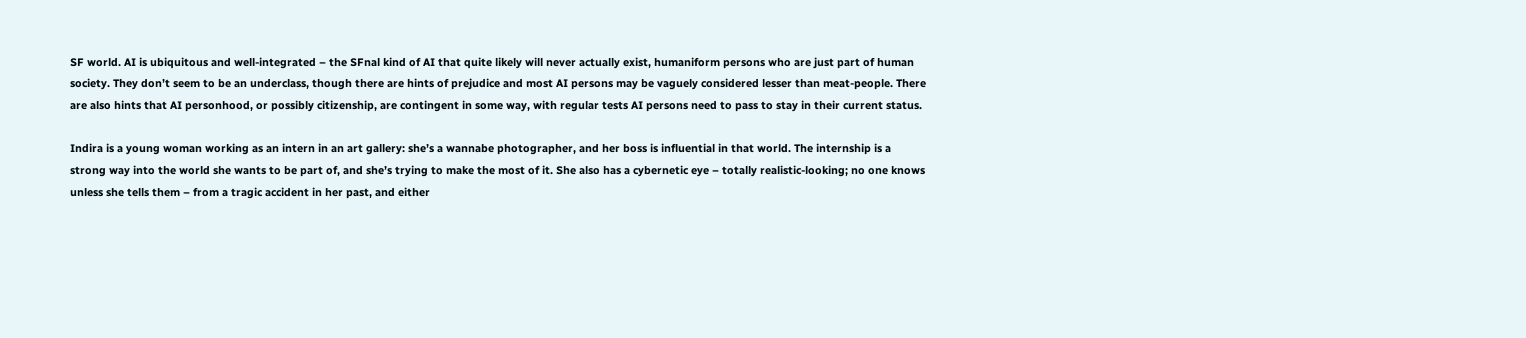SF world. AI is ubiquitous and well-integrated – the SFnal kind of AI that quite likely will never actually exist, humaniform persons who are just part of human society. They don’t seem to be an underclass, though there are hints of prejudice and most AI persons may be vaguely considered lesser than meat-people. There are also hints that AI personhood, or possibly citizenship, are contingent in some way, with regular tests AI persons need to pass to stay in their current status.

Indira is a young woman working as an intern in an art gallery: she’s a wannabe photographer, and her boss is influential in that world. The internship is a strong way into the world she wants to be part of, and she’s trying to make the most of it. She also has a cybernetic eye – totally realistic-looking; no one knows unless she tells them – from a tragic accident in her past, and either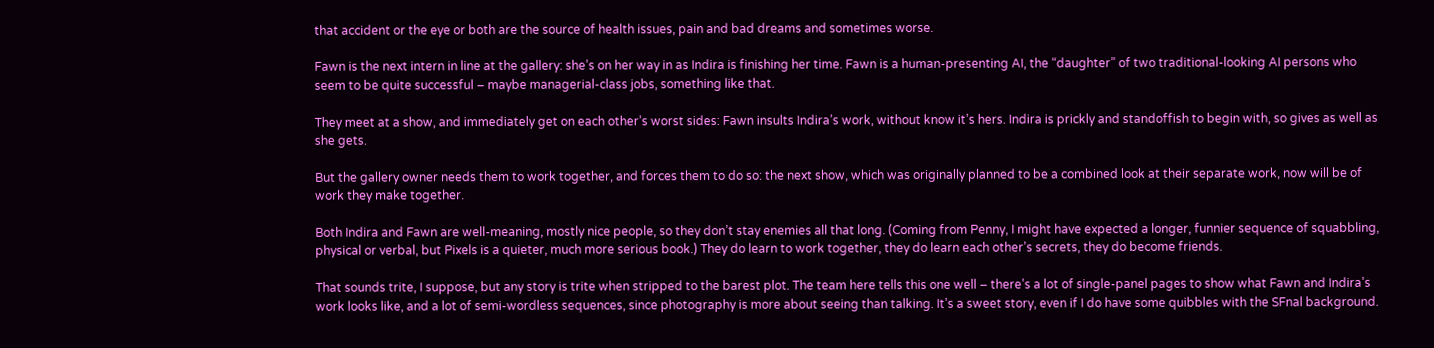that accident or the eye or both are the source of health issues, pain and bad dreams and sometimes worse.

Fawn is the next intern in line at the gallery: she’s on her way in as Indira is finishing her time. Fawn is a human-presenting AI, the “daughter” of two traditional-looking AI persons who seem to be quite successful – maybe managerial-class jobs, something like that.

They meet at a show, and immediately get on each other’s worst sides: Fawn insults Indira’s work, without know it’s hers. Indira is prickly and standoffish to begin with, so gives as well as she gets.

But the gallery owner needs them to work together, and forces them to do so: the next show, which was originally planned to be a combined look at their separate work, now will be of work they make together.

Both Indira and Fawn are well-meaning, mostly nice people, so they don’t stay enemies all that long. (Coming from Penny, I might have expected a longer, funnier sequence of squabbling, physical or verbal, but Pixels is a quieter, much more serious book.) They do learn to work together, they do learn each other’s secrets, they do become friends.

That sounds trite, I suppose, but any story is trite when stripped to the barest plot. The team here tells this one well – there’s a lot of single-panel pages to show what Fawn and Indira’s work looks like, and a lot of semi-wordless sequences, since photography is more about seeing than talking. It’s a sweet story, even if I do have some quibbles with the SFnal background.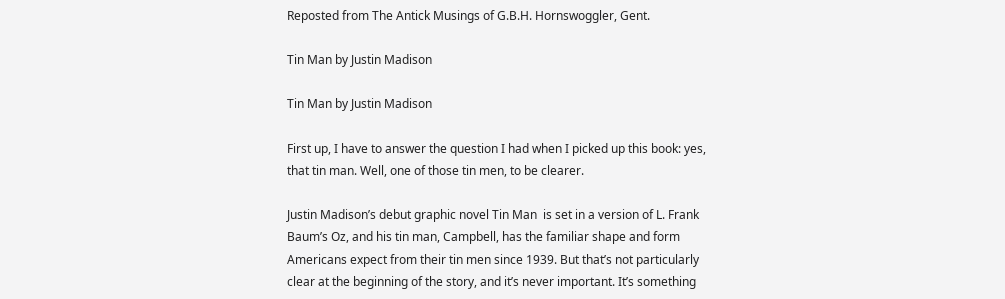Reposted from The Antick Musings of G.B.H. Hornswoggler, Gent.

Tin Man by Justin Madison

Tin Man by Justin Madison

First up, I have to answer the question I had when I picked up this book: yes, that tin man. Well, one of those tin men, to be clearer.

Justin Madison’s debut graphic novel Tin Man  is set in a version of L. Frank Baum’s Oz, and his tin man, Campbell, has the familiar shape and form Americans expect from their tin men since 1939. But that’s not particularly clear at the beginning of the story, and it’s never important. It’s something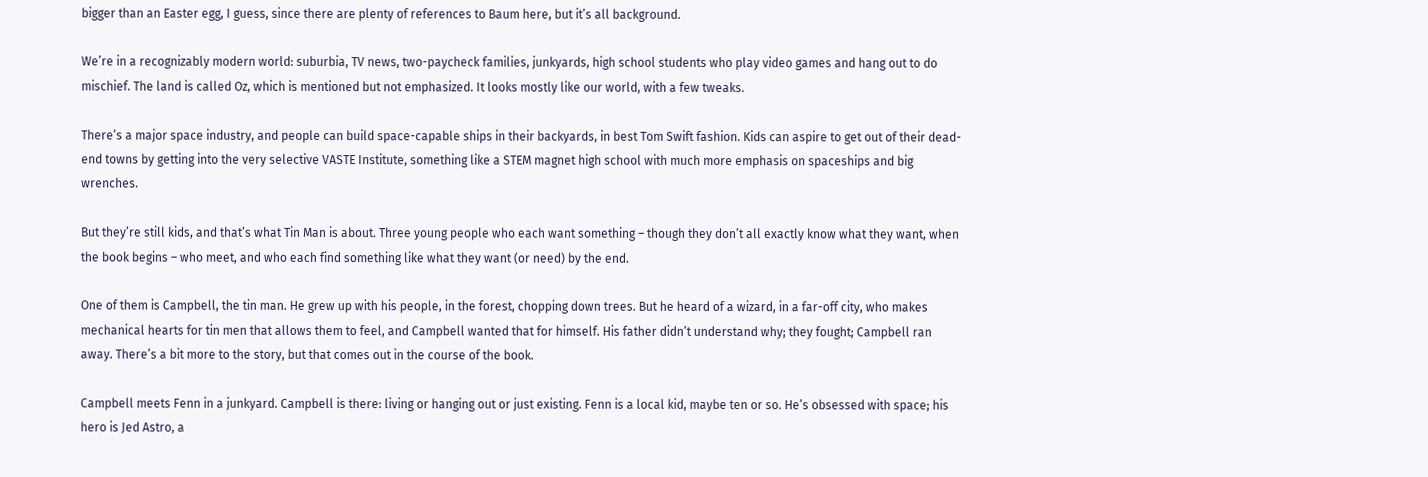bigger than an Easter egg, I guess, since there are plenty of references to Baum here, but it’s all background.

We’re in a recognizably modern world: suburbia, TV news, two-paycheck families, junkyards, high school students who play video games and hang out to do mischief. The land is called Oz, which is mentioned but not emphasized. It looks mostly like our world, with a few tweaks.

There’s a major space industry, and people can build space-capable ships in their backyards, in best Tom Swift fashion. Kids can aspire to get out of their dead-end towns by getting into the very selective VASTE Institute, something like a STEM magnet high school with much more emphasis on spaceships and big wrenches.

But they’re still kids, and that’s what Tin Man is about. Three young people who each want something – though they don’t all exactly know what they want, when the book begins – who meet, and who each find something like what they want (or need) by the end.

One of them is Campbell, the tin man. He grew up with his people, in the forest, chopping down trees. But he heard of a wizard, in a far-off city, who makes mechanical hearts for tin men that allows them to feel, and Campbell wanted that for himself. His father didn’t understand why; they fought; Campbell ran away. There’s a bit more to the story, but that comes out in the course of the book.

Campbell meets Fenn in a junkyard. Campbell is there: living or hanging out or just existing. Fenn is a local kid, maybe ten or so. He’s obsessed with space; his hero is Jed Astro, a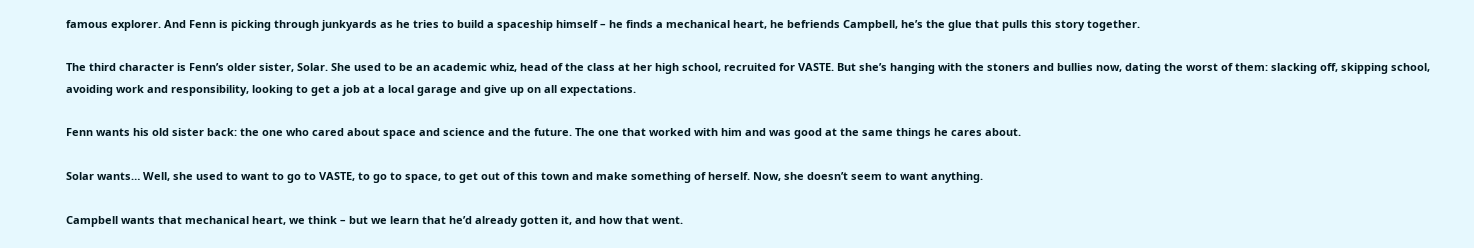famous explorer. And Fenn is picking through junkyards as he tries to build a spaceship himself – he finds a mechanical heart, he befriends Campbell, he’s the glue that pulls this story together.

The third character is Fenn’s older sister, Solar. She used to be an academic whiz, head of the class at her high school, recruited for VASTE. But she’s hanging with the stoners and bullies now, dating the worst of them: slacking off, skipping school, avoiding work and responsibility, looking to get a job at a local garage and give up on all expectations.

Fenn wants his old sister back: the one who cared about space and science and the future. The one that worked with him and was good at the same things he cares about.

Solar wants… Well, she used to want to go to VASTE, to go to space, to get out of this town and make something of herself. Now, she doesn’t seem to want anything.

Campbell wants that mechanical heart, we think – but we learn that he’d already gotten it, and how that went.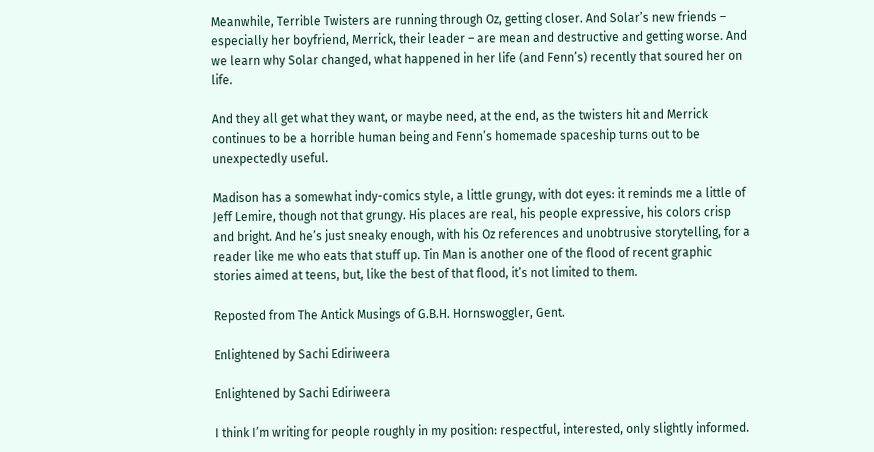Meanwhile, Terrible Twisters are running through Oz, getting closer. And Solar’s new friends – especially her boyfriend, Merrick, their leader – are mean and destructive and getting worse. And we learn why Solar changed, what happened in her life (and Fenn’s) recently that soured her on life.

And they all get what they want, or maybe need, at the end, as the twisters hit and Merrick continues to be a horrible human being and Fenn’s homemade spaceship turns out to be unexpectedly useful.

Madison has a somewhat indy-comics style, a little grungy, with dot eyes: it reminds me a little of Jeff Lemire, though not that grungy. His places are real, his people expressive, his colors crisp and bright. And he’s just sneaky enough, with his Oz references and unobtrusive storytelling, for a reader like me who eats that stuff up. Tin Man is another one of the flood of recent graphic stories aimed at teens, but, like the best of that flood, it’s not limited to them.

Reposted from The Antick Musings of G.B.H. Hornswoggler, Gent.

Enlightened by Sachi Ediriweera

Enlightened by Sachi Ediriweera

I think I’m writing for people roughly in my position: respectful, interested, only slightly informed.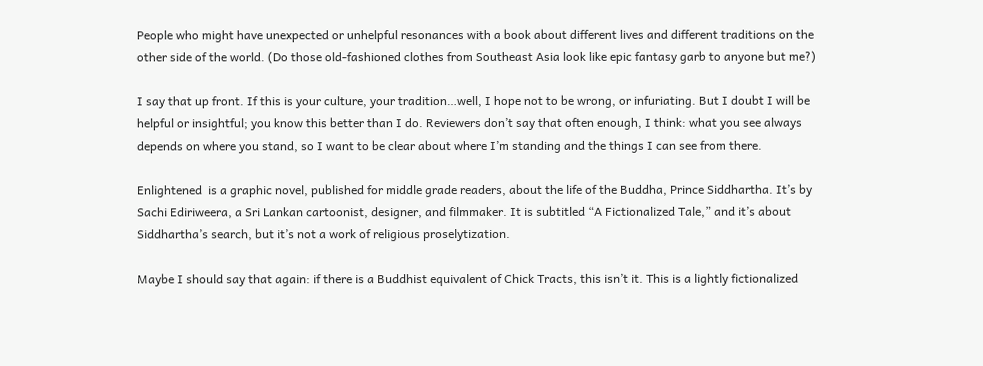People who might have unexpected or unhelpful resonances with a book about different lives and different traditions on the other side of the world. (Do those old-fashioned clothes from Southeast Asia look like epic fantasy garb to anyone but me?)

I say that up front. If this is your culture, your tradition…well, I hope not to be wrong, or infuriating. But I doubt I will be helpful or insightful; you know this better than I do. Reviewers don’t say that often enough, I think: what you see always depends on where you stand, so I want to be clear about where I’m standing and the things I can see from there.

Enlightened  is a graphic novel, published for middle grade readers, about the life of the Buddha, Prince Siddhartha. It’s by Sachi Ediriweera, a Sri Lankan cartoonist, designer, and filmmaker. It is subtitled “A Fictionalized Tale,” and it’s about Siddhartha’s search, but it’s not a work of religious proselytization.

Maybe I should say that again: if there is a Buddhist equivalent of Chick Tracts, this isn’t it. This is a lightly fictionalized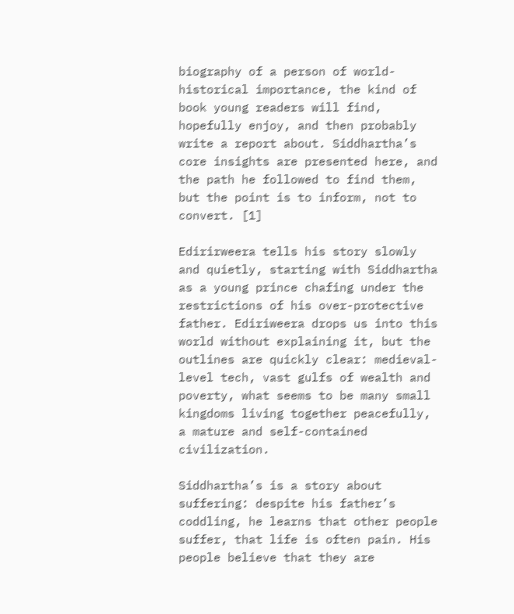biography of a person of world-historical importance, the kind of book young readers will find, hopefully enjoy, and then probably write a report about. Siddhartha’s core insights are presented here, and the path he followed to find them, but the point is to inform, not to convert. [1]

Edirirweera tells his story slowly and quietly, starting with Siddhartha as a young prince chafing under the restrictions of his over-protective father. Ediriweera drops us into this world without explaining it, but the outlines are quickly clear: medieval-level tech, vast gulfs of wealth and poverty, what seems to be many small kingdoms living together peacefully, a mature and self-contained civilization.

Siddhartha’s is a story about suffering: despite his father’s coddling, he learns that other people suffer, that life is often pain. His people believe that they are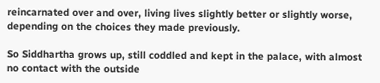reincarnated over and over, living lives slightly better or slightly worse, depending on the choices they made previously.

So Siddhartha grows up, still coddled and kept in the palace, with almost no contact with the outside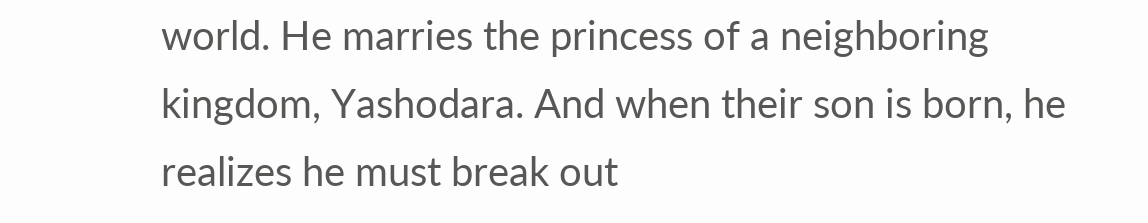world. He marries the princess of a neighboring kingdom, Yashodara. And when their son is born, he realizes he must break out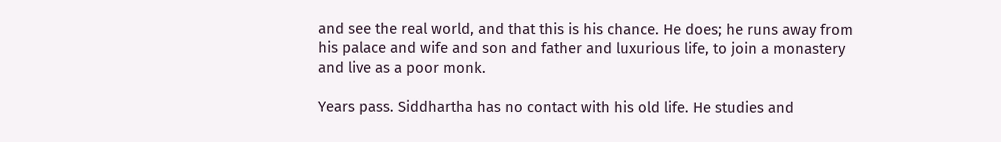and see the real world, and that this is his chance. He does; he runs away from his palace and wife and son and father and luxurious life, to join a monastery and live as a poor monk.

Years pass. Siddhartha has no contact with his old life. He studies and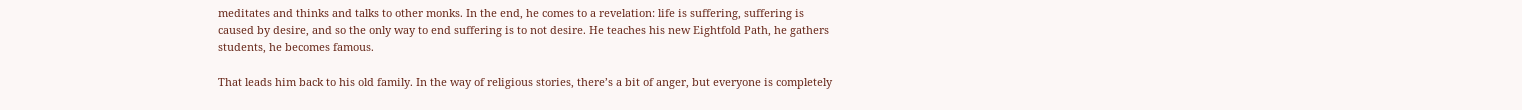meditates and thinks and talks to other monks. In the end, he comes to a revelation: life is suffering, suffering is caused by desire, and so the only way to end suffering is to not desire. He teaches his new Eightfold Path, he gathers students, he becomes famous.

That leads him back to his old family. In the way of religious stories, there’s a bit of anger, but everyone is completely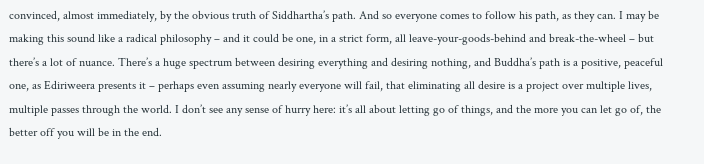convinced, almost immediately, by the obvious truth of Siddhartha’s path. And so everyone comes to follow his path, as they can. I may be making this sound like a radical philosophy – and it could be one, in a strict form, all leave-your-goods-behind and break-the-wheel – but there’s a lot of nuance. There’s a huge spectrum between desiring everything and desiring nothing, and Buddha’s path is a positive, peaceful one, as Ediriweera presents it – perhaps even assuming nearly everyone will fail, that eliminating all desire is a project over multiple lives, multiple passes through the world. I don’t see any sense of hurry here: it’s all about letting go of things, and the more you can let go of, the better off you will be in the end.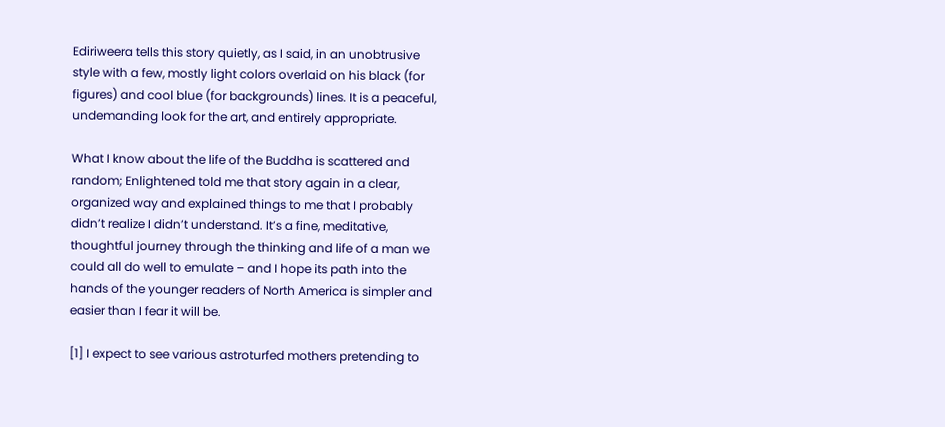Ediriweera tells this story quietly, as I said, in an unobtrusive style with a few, mostly light colors overlaid on his black (for figures) and cool blue (for backgrounds) lines. It is a peaceful, undemanding look for the art, and entirely appropriate.

What I know about the life of the Buddha is scattered and random; Enlightened told me that story again in a clear, organized way and explained things to me that I probably didn’t realize I didn’t understand. It’s a fine, meditative, thoughtful journey through the thinking and life of a man we could all do well to emulate – and I hope its path into the hands of the younger readers of North America is simpler and easier than I fear it will be.

[1] I expect to see various astroturfed mothers pretending to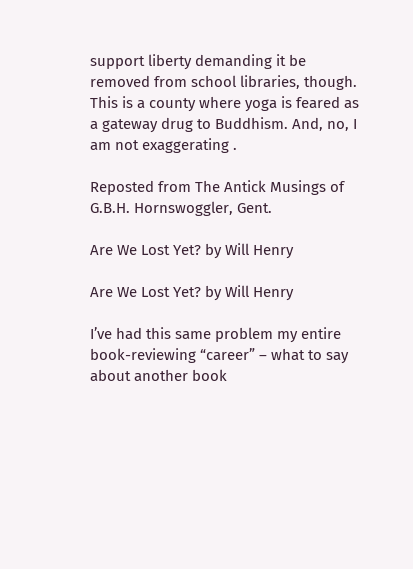support liberty demanding it be removed from school libraries, though. This is a county where yoga is feared as a gateway drug to Buddhism. And, no, I am not exaggerating .

Reposted from The Antick Musings of G.B.H. Hornswoggler, Gent.

Are We Lost Yet? by Will Henry

Are We Lost Yet? by Will Henry

I’ve had this same problem my entire book-reviewing “career” – what to say about another book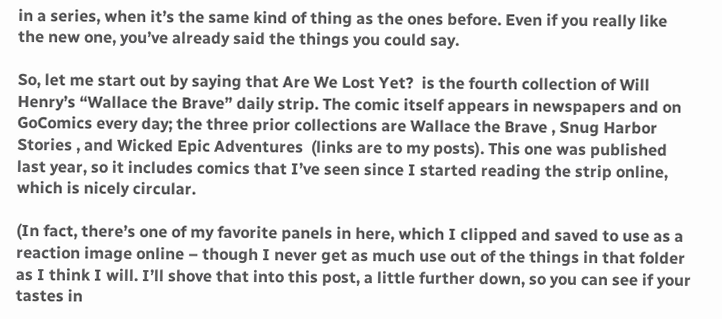in a series, when it’s the same kind of thing as the ones before. Even if you really like the new one, you’ve already said the things you could say.

So, let me start out by saying that Are We Lost Yet?  is the fourth collection of Will Henry’s “Wallace the Brave” daily strip. The comic itself appears in newspapers and on GoComics every day; the three prior collections are Wallace the Brave , Snug Harbor Stories , and Wicked Epic Adventures  (links are to my posts). This one was published last year, so it includes comics that I’ve seen since I started reading the strip online, which is nicely circular.

(In fact, there’s one of my favorite panels in here, which I clipped and saved to use as a reaction image online – though I never get as much use out of the things in that folder as I think I will. I’ll shove that into this post, a little further down, so you can see if your tastes in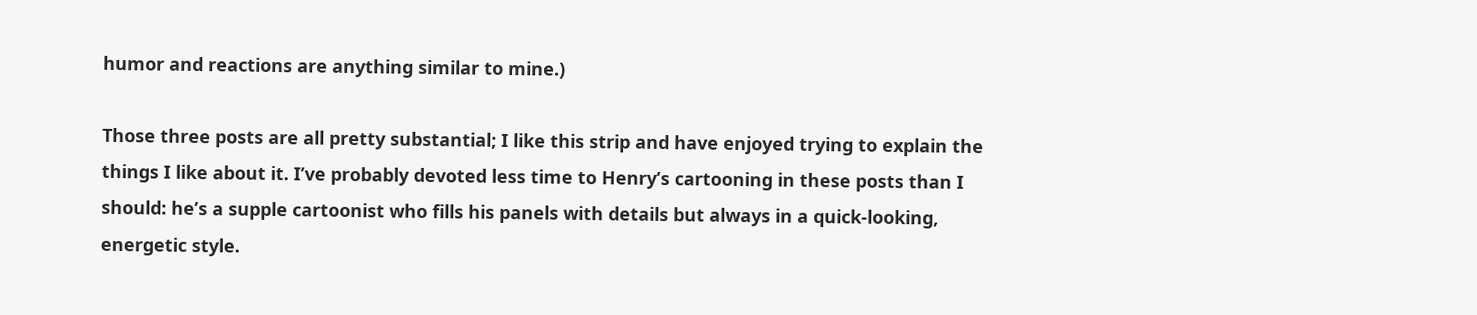humor and reactions are anything similar to mine.)

Those three posts are all pretty substantial; I like this strip and have enjoyed trying to explain the things I like about it. I’ve probably devoted less time to Henry’s cartooning in these posts than I should: he’s a supple cartoonist who fills his panels with details but always in a quick-looking, energetic style.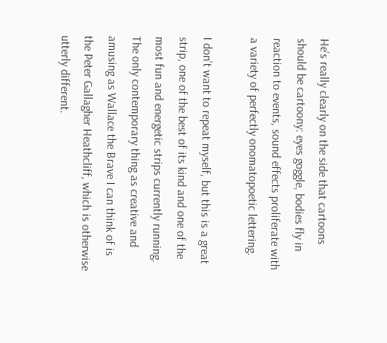He’s really clearly on the side that cartoons should be cartoony: eyes goggle, bodies fly in reaction to events, sound effects proliferate with a variety of perfectly onomatopoetic lettering.

I don’t want to repeat myself, but this is a great strip, one of the best of its kind and one of the most fun and energetic strips currently running. The only contemporary thing as creative and amusing as Wallace the Brave I can think of is the Peter Gallagher Heathcliff, which is otherwise utterly different.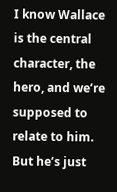I know Wallace is the central character, the hero, and we’re supposed to relate to him. But he’s just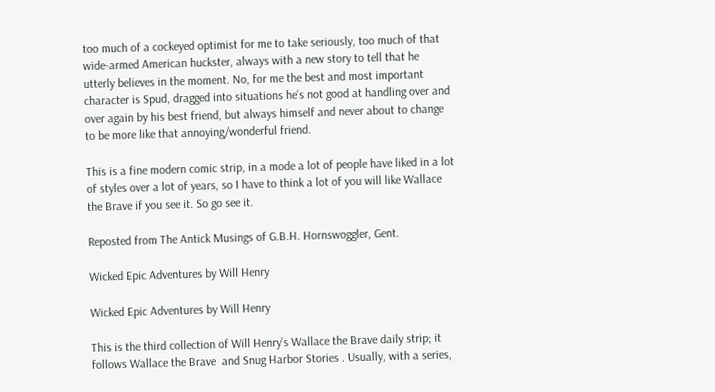too much of a cockeyed optimist for me to take seriously, too much of that wide-armed American huckster, always with a new story to tell that he utterly believes in the moment. No, for me the best and most important character is Spud, dragged into situations he’s not good at handling over and over again by his best friend, but always himself and never about to change to be more like that annoying/wonderful friend.

This is a fine modern comic strip, in a mode a lot of people have liked in a lot of styles over a lot of years, so I have to think a lot of you will like Wallace the Brave if you see it. So go see it.

Reposted from The Antick Musings of G.B.H. Hornswoggler, Gent.

Wicked Epic Adventures by Will Henry

Wicked Epic Adventures by Will Henry

This is the third collection of Will Henry’s Wallace the Brave daily strip; it follows Wallace the Brave  and Snug Harbor Stories . Usually, with a series,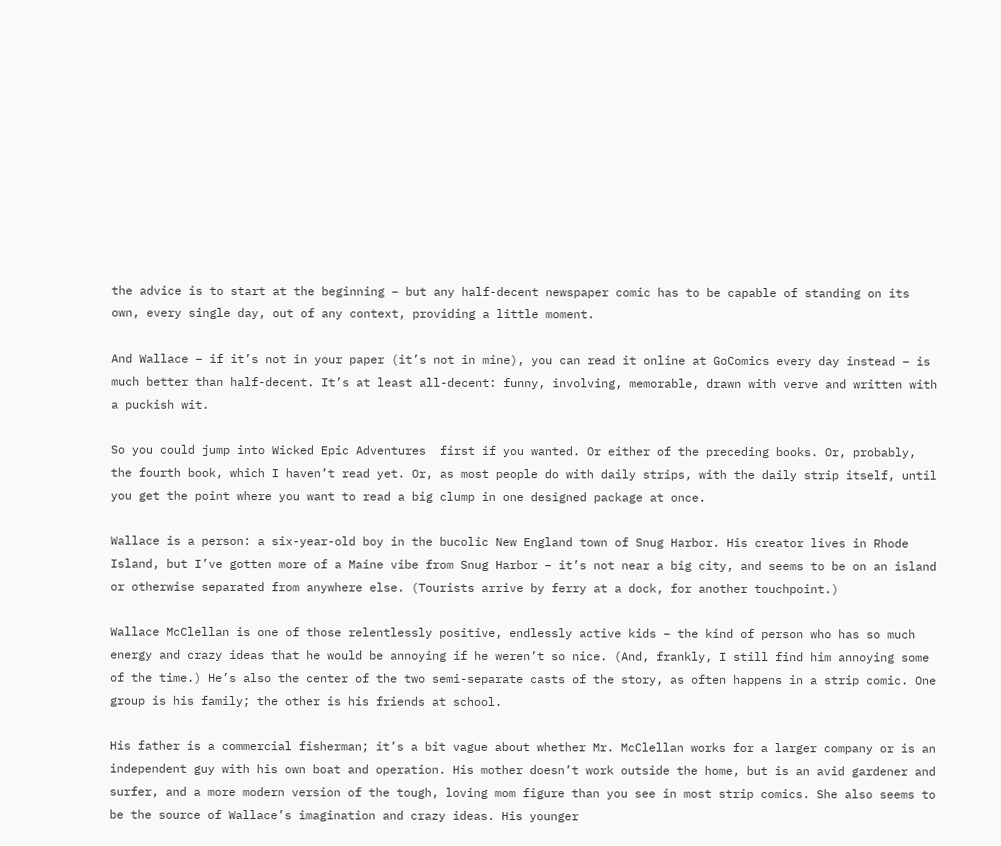the advice is to start at the beginning – but any half-decent newspaper comic has to be capable of standing on its own, every single day, out of any context, providing a little moment.

And Wallace – if it’s not in your paper (it’s not in mine), you can read it online at GoComics every day instead – is much better than half-decent. It’s at least all-decent: funny, involving, memorable, drawn with verve and written with a puckish wit.

So you could jump into Wicked Epic Adventures  first if you wanted. Or either of the preceding books. Or, probably, the fourth book, which I haven’t read yet. Or, as most people do with daily strips, with the daily strip itself, until you get the point where you want to read a big clump in one designed package at once.

Wallace is a person: a six-year-old boy in the bucolic New England town of Snug Harbor. His creator lives in Rhode Island, but I’ve gotten more of a Maine vibe from Snug Harbor – it’s not near a big city, and seems to be on an island or otherwise separated from anywhere else. (Tourists arrive by ferry at a dock, for another touchpoint.)

Wallace McClellan is one of those relentlessly positive, endlessly active kids – the kind of person who has so much energy and crazy ideas that he would be annoying if he weren’t so nice. (And, frankly, I still find him annoying some of the time.) He’s also the center of the two semi-separate casts of the story, as often happens in a strip comic. One group is his family; the other is his friends at school.

His father is a commercial fisherman; it’s a bit vague about whether Mr. McClellan works for a larger company or is an independent guy with his own boat and operation. His mother doesn’t work outside the home, but is an avid gardener and surfer, and a more modern version of the tough, loving mom figure than you see in most strip comics. She also seems to be the source of Wallace’s imagination and crazy ideas. His younger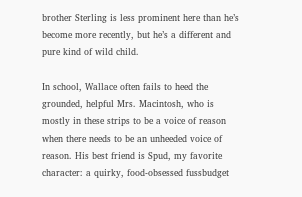brother Sterling is less prominent here than he’s become more recently, but he’s a different and pure kind of wild child.

In school, Wallace often fails to heed the grounded, helpful Mrs. Macintosh, who is mostly in these strips to be a voice of reason when there needs to be an unheeded voice of reason. His best friend is Spud, my favorite character: a quirky, food-obsessed fussbudget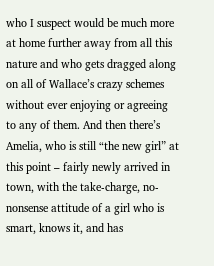who I suspect would be much more at home further away from all this nature and who gets dragged along on all of Wallace’s crazy schemes without ever enjoying or agreeing to any of them. And then there’s Amelia, who is still “the new girl” at this point – fairly newly arrived in town, with the take-charge, no-nonsense attitude of a girl who is smart, knows it, and has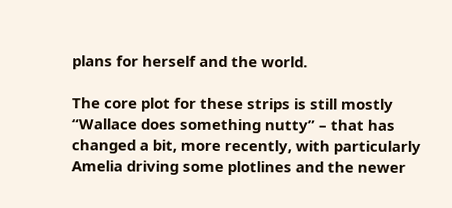plans for herself and the world.

The core plot for these strips is still mostly “Wallace does something nutty” – that has changed a bit, more recently, with particularly Amelia driving some plotlines and the newer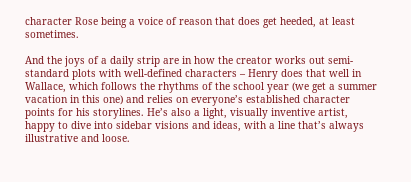character Rose being a voice of reason that does get heeded, at least sometimes.

And the joys of a daily strip are in how the creator works out semi-standard plots with well-defined characters – Henry does that well in Wallace, which follows the rhythms of the school year (we get a summer vacation in this one) and relies on everyone’s established character points for his storylines. He’s also a light, visually inventive artist, happy to dive into sidebar visions and ideas, with a line that’s always illustrative and loose.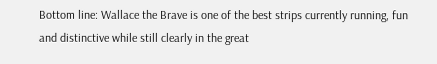Bottom line: Wallace the Brave is one of the best strips currently running, fun and distinctive while still clearly in the great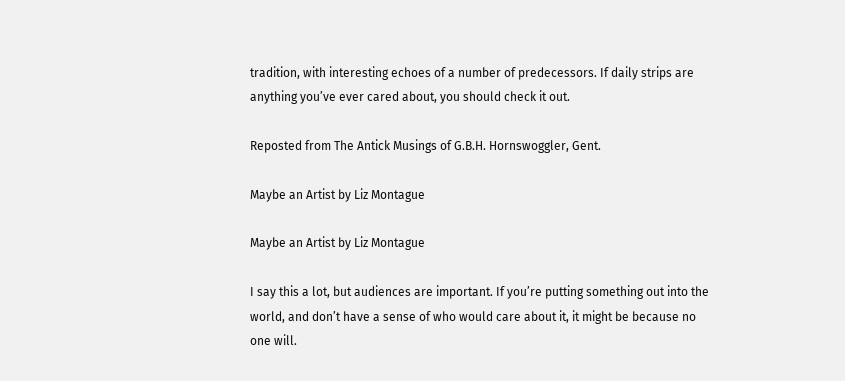tradition, with interesting echoes of a number of predecessors. If daily strips are anything you’ve ever cared about, you should check it out.

Reposted from The Antick Musings of G.B.H. Hornswoggler, Gent.

Maybe an Artist by Liz Montague

Maybe an Artist by Liz Montague

I say this a lot, but audiences are important. If you’re putting something out into the world, and don’t have a sense of who would care about it, it might be because no one will.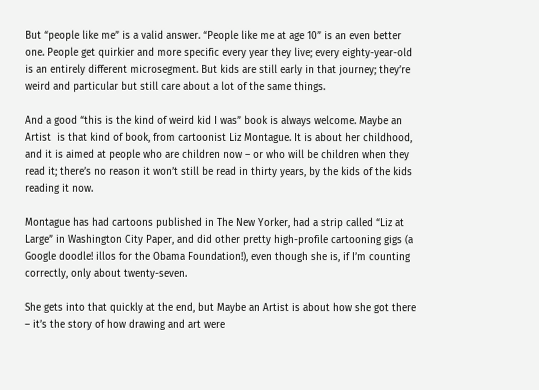But “people like me” is a valid answer. “People like me at age 10” is an even better one. People get quirkier and more specific every year they live; every eighty-year-old is an entirely different microsegment. But kids are still early in that journey; they’re weird and particular but still care about a lot of the same things.

And a good “this is the kind of weird kid I was” book is always welcome. Maybe an Artist  is that kind of book, from cartoonist Liz Montague. It is about her childhood, and it is aimed at people who are children now – or who will be children when they read it; there’s no reason it won’t still be read in thirty years, by the kids of the kids reading it now.

Montague has had cartoons published in The New Yorker, had a strip called “Liz at Large” in Washington City Paper, and did other pretty high-profile cartooning gigs (a Google doodle! illos for the Obama Foundation!), even though she is, if I’m counting correctly, only about twenty-seven.

She gets into that quickly at the end, but Maybe an Artist is about how she got there – it’s the story of how drawing and art were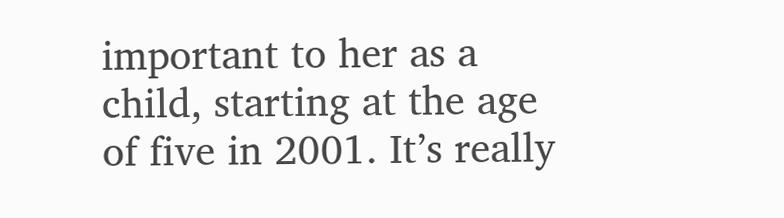important to her as a child, starting at the age of five in 2001. It’s really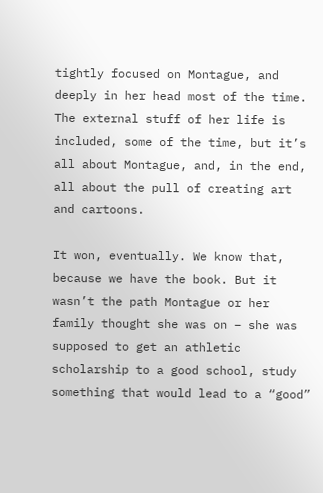tightly focused on Montague, and deeply in her head most of the time. The external stuff of her life is included, some of the time, but it’s all about Montague, and, in the end, all about the pull of creating art and cartoons.

It won, eventually. We know that, because we have the book. But it wasn’t the path Montague or her family thought she was on – she was supposed to get an athletic scholarship to a good school, study something that would lead to a “good”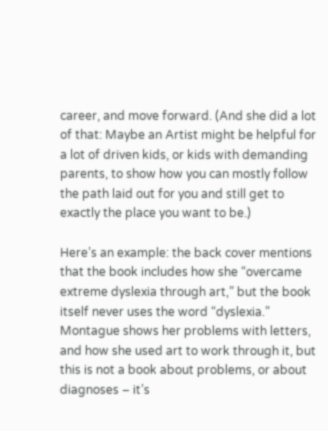career, and move forward. (And she did a lot of that: Maybe an Artist might be helpful for a lot of driven kids, or kids with demanding parents, to show how you can mostly follow the path laid out for you and still get to exactly the place you want to be.)

Here’s an example: the back cover mentions that the book includes how she “overcame extreme dyslexia through art,” but the book itself never uses the word “dyslexia.” Montague shows her problems with letters, and how she used art to work through it, but this is not a book about problems, or about diagnoses – it’s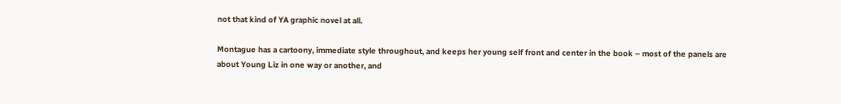not that kind of YA graphic novel at all.

Montague has a cartoony, immediate style throughout, and keeps her young self front and center in the book – most of the panels are about Young Liz in one way or another, and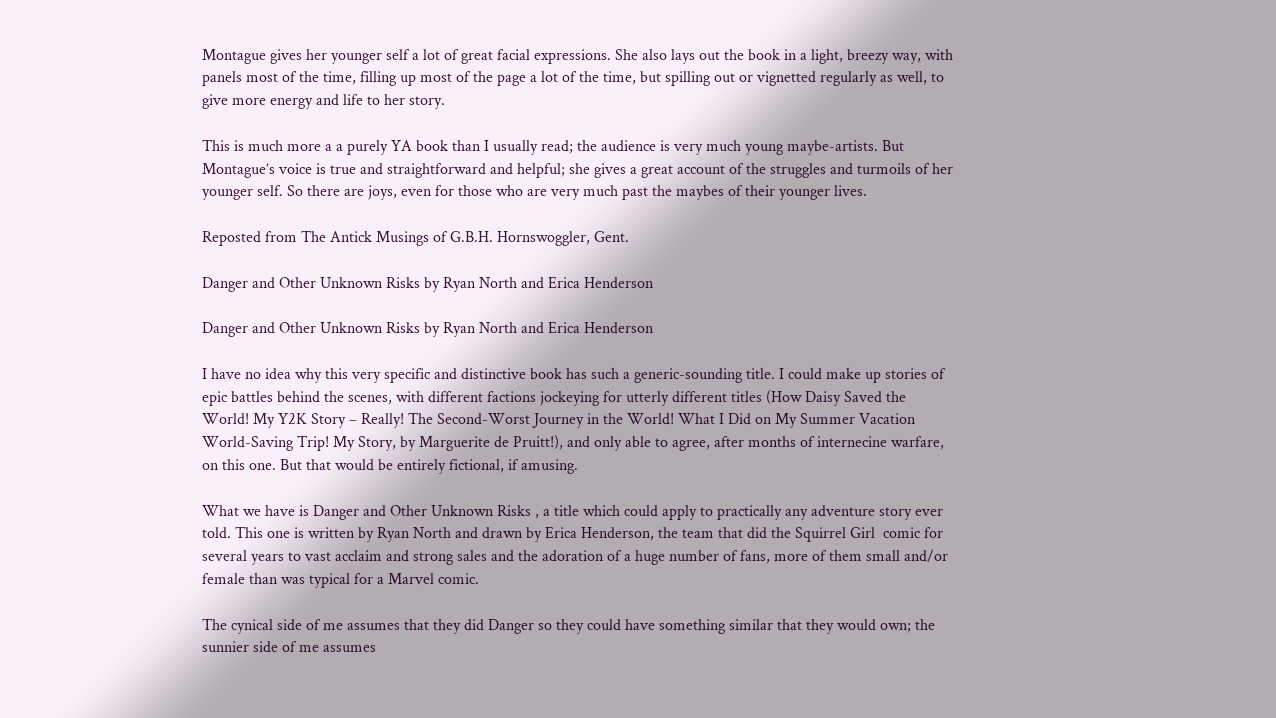Montague gives her younger self a lot of great facial expressions. She also lays out the book in a light, breezy way, with panels most of the time, filling up most of the page a lot of the time, but spilling out or vignetted regularly as well, to give more energy and life to her story.

This is much more a a purely YA book than I usually read; the audience is very much young maybe-artists. But Montague’s voice is true and straightforward and helpful; she gives a great account of the struggles and turmoils of her younger self. So there are joys, even for those who are very much past the maybes of their younger lives.

Reposted from The Antick Musings of G.B.H. Hornswoggler, Gent.

Danger and Other Unknown Risks by Ryan North and Erica Henderson

Danger and Other Unknown Risks by Ryan North and Erica Henderson

I have no idea why this very specific and distinctive book has such a generic-sounding title. I could make up stories of epic battles behind the scenes, with different factions jockeying for utterly different titles (How Daisy Saved the World! My Y2K Story – Really! The Second-Worst Journey in the World! What I Did on My Summer Vacation World-Saving Trip! My Story, by Marguerite de Pruitt!), and only able to agree, after months of internecine warfare, on this one. But that would be entirely fictional, if amusing.

What we have is Danger and Other Unknown Risks , a title which could apply to practically any adventure story ever told. This one is written by Ryan North and drawn by Erica Henderson, the team that did the Squirrel Girl  comic for several years to vast acclaim and strong sales and the adoration of a huge number of fans, more of them small and/or female than was typical for a Marvel comic.

The cynical side of me assumes that they did Danger so they could have something similar that they would own; the sunnier side of me assumes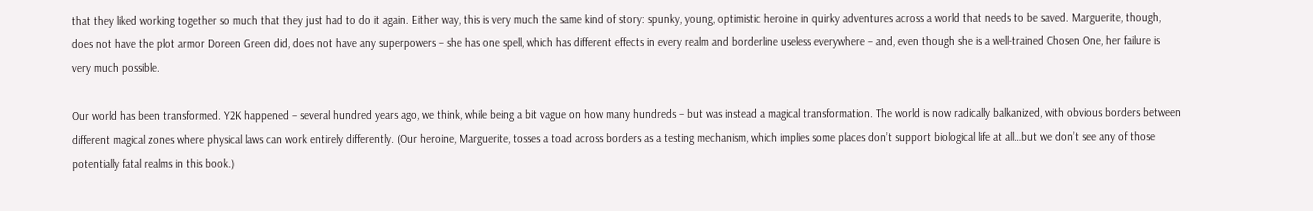that they liked working together so much that they just had to do it again. Either way, this is very much the same kind of story: spunky, young, optimistic heroine in quirky adventures across a world that needs to be saved. Marguerite, though, does not have the plot armor Doreen Green did, does not have any superpowers – she has one spell, which has different effects in every realm and borderline useless everywhere – and, even though she is a well-trained Chosen One, her failure is very much possible.

Our world has been transformed. Y2K happened – several hundred years ago, we think, while being a bit vague on how many hundreds – but was instead a magical transformation. The world is now radically balkanized, with obvious borders between different magical zones where physical laws can work entirely differently. (Our heroine, Marguerite, tosses a toad across borders as a testing mechanism, which implies some places don’t support biological life at all…but we don’t see any of those potentially fatal realms in this book.)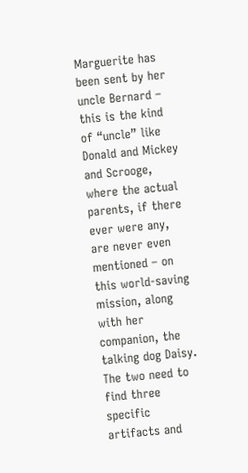Marguerite has been sent by her uncle Bernard – this is the kind of “uncle” like Donald and Mickey and Scrooge, where the actual parents, if there ever were any, are never even mentioned – on this world-saving mission, along with her companion, the talking dog Daisy. The two need to find three specific artifacts and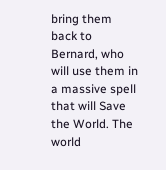bring them back to Bernard, who will use them in a massive spell that will Save the World. The world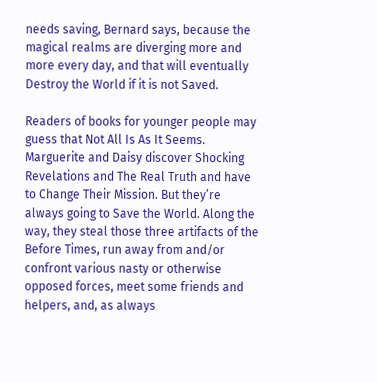needs saving, Bernard says, because the magical realms are diverging more and more every day, and that will eventually Destroy the World if it is not Saved.

Readers of books for younger people may guess that Not All Is As It Seems. Marguerite and Daisy discover Shocking Revelations and The Real Truth and have to Change Their Mission. But they’re always going to Save the World. Along the way, they steal those three artifacts of the Before Times, run away from and/or confront various nasty or otherwise opposed forces, meet some friends and helpers, and, as always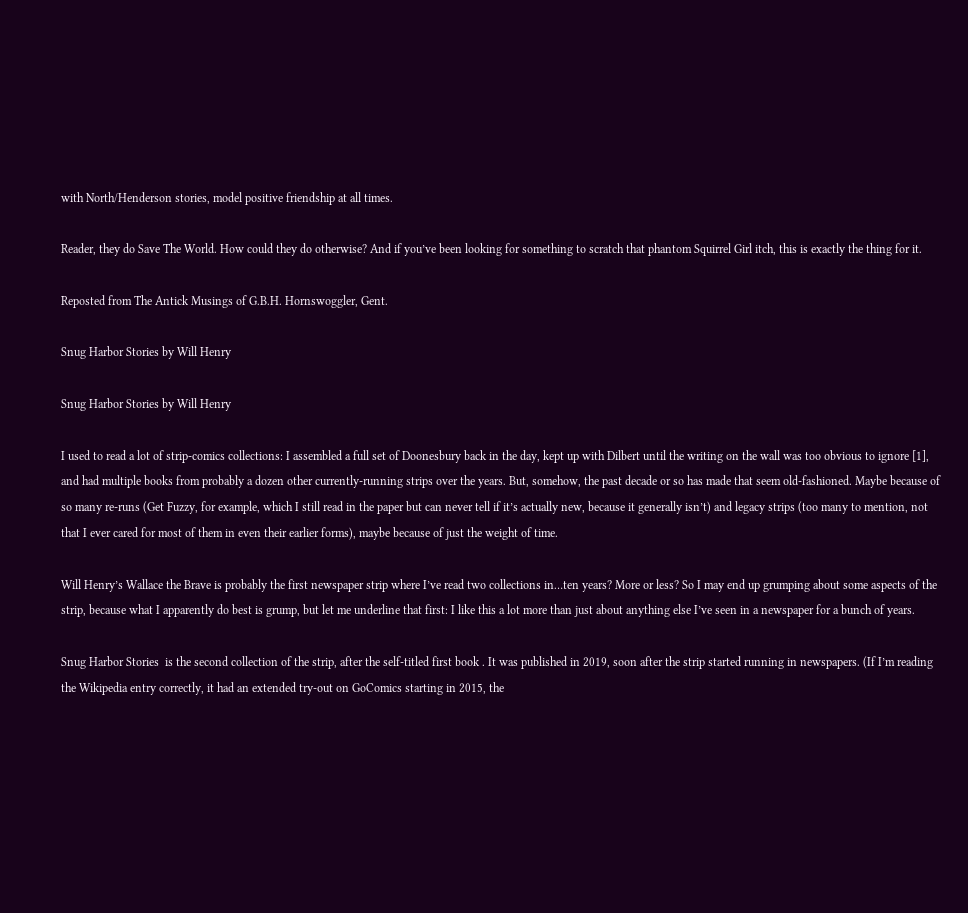with North/Henderson stories, model positive friendship at all times.

Reader, they do Save The World. How could they do otherwise? And if you’ve been looking for something to scratch that phantom Squirrel Girl itch, this is exactly the thing for it.

Reposted from The Antick Musings of G.B.H. Hornswoggler, Gent.

Snug Harbor Stories by Will Henry

Snug Harbor Stories by Will Henry

I used to read a lot of strip-comics collections: I assembled a full set of Doonesbury back in the day, kept up with Dilbert until the writing on the wall was too obvious to ignore [1], and had multiple books from probably a dozen other currently-running strips over the years. But, somehow, the past decade or so has made that seem old-fashioned. Maybe because of so many re-runs (Get Fuzzy, for example, which I still read in the paper but can never tell if it’s actually new, because it generally isn’t) and legacy strips (too many to mention, not that I ever cared for most of them in even their earlier forms), maybe because of just the weight of time.

Will Henry’s Wallace the Brave is probably the first newspaper strip where I’ve read two collections in…ten years? More or less? So I may end up grumping about some aspects of the strip, because what I apparently do best is grump, but let me underline that first: I like this a lot more than just about anything else I’ve seen in a newspaper for a bunch of years.

Snug Harbor Stories  is the second collection of the strip, after the self-titled first book . It was published in 2019, soon after the strip started running in newspapers. (If I’m reading the Wikipedia entry correctly, it had an extended try-out on GoComics starting in 2015, the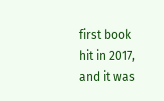first book hit in 2017, and it was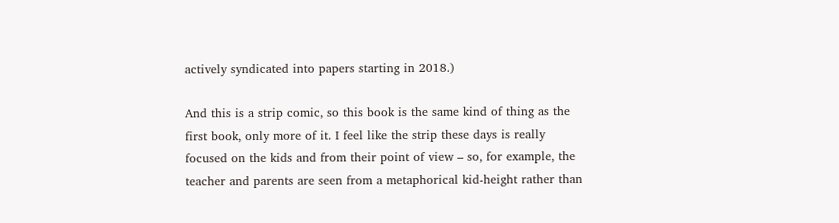actively syndicated into papers starting in 2018.)

And this is a strip comic, so this book is the same kind of thing as the first book, only more of it. I feel like the strip these days is really focused on the kids and from their point of view – so, for example, the teacher and parents are seen from a metaphorical kid-height rather than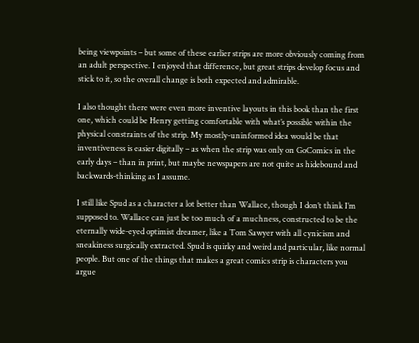being viewpoints – but some of these earlier strips are more obviously coming from an adult perspective. I enjoyed that difference, but great strips develop focus and stick to it, so the overall change is both expected and admirable.

I also thought there were even more inventive layouts in this book than the first one, which could be Henry getting comfortable with what’s possible within the physical constraints of the strip. My mostly-uninformed idea would be that inventiveness is easier digitally – as when the strip was only on GoComics in the early days – than in print, but maybe newspapers are not quite as hidebound and backwards-thinking as I assume.

I still like Spud as a character a lot better than Wallace, though I don’t think I’m supposed to. Wallace can just be too much of a muchness, constructed to be the eternally wide-eyed optimist dreamer, like a Tom Sawyer with all cynicism and sneakiness surgically extracted. Spud is quirky and weird and particular, like normal people. But one of the things that makes a great comics strip is characters you argue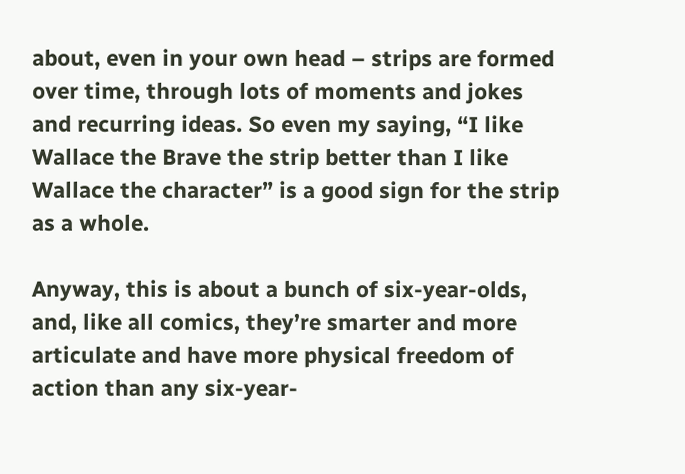about, even in your own head – strips are formed over time, through lots of moments and jokes and recurring ideas. So even my saying, “I like Wallace the Brave the strip better than I like Wallace the character” is a good sign for the strip as a whole.

Anyway, this is about a bunch of six-year-olds, and, like all comics, they’re smarter and more articulate and have more physical freedom of action than any six-year-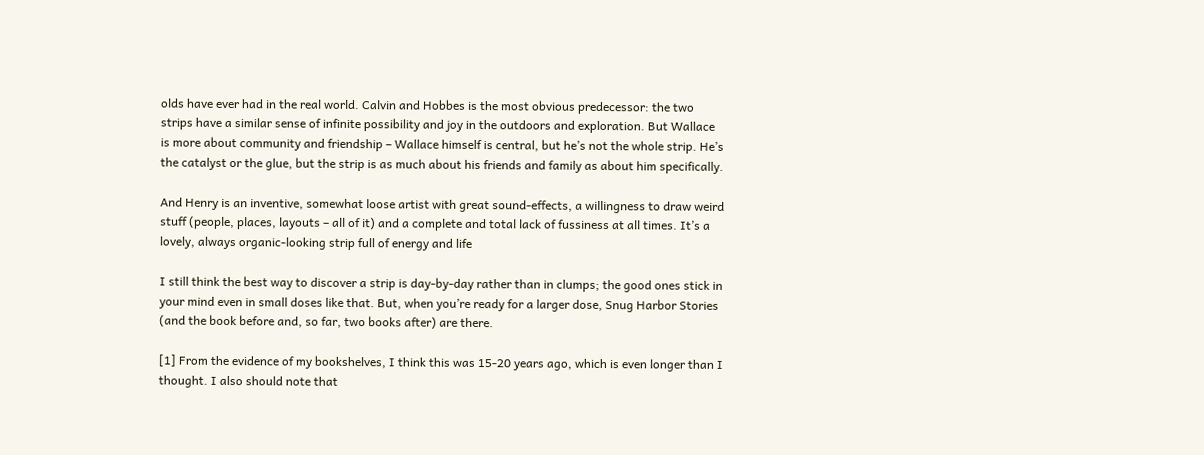olds have ever had in the real world. Calvin and Hobbes is the most obvious predecessor: the two strips have a similar sense of infinite possibility and joy in the outdoors and exploration. But Wallace is more about community and friendship – Wallace himself is central, but he’s not the whole strip. He’s the catalyst or the glue, but the strip is as much about his friends and family as about him specifically.

And Henry is an inventive, somewhat loose artist with great sound-effects, a willingness to draw weird stuff (people, places, layouts – all of it) and a complete and total lack of fussiness at all times. It’s a lovely, always organic-looking strip full of energy and life

I still think the best way to discover a strip is day-by-day rather than in clumps; the good ones stick in your mind even in small doses like that. But, when you’re ready for a larger dose, Snug Harbor Stories (and the book before and, so far, two books after) are there.

[1] From the evidence of my bookshelves, I think this was 15-20 years ago, which is even longer than I thought. I also should note that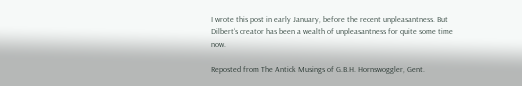I wrote this post in early January, before the recent unpleasantness. But Dilbert‘s creator has been a wealth of unpleasantness for quite some time now.

Reposted from The Antick Musings of G.B.H. Hornswoggler, Gent.